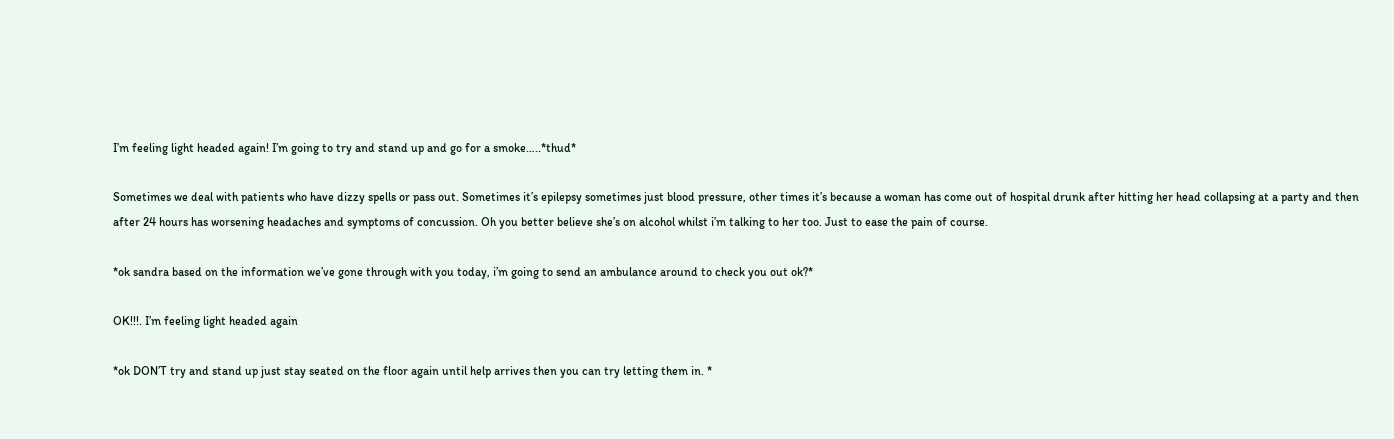I’m feeling light headed again! I’m going to try and stand up and go for a smoke…..*thud*

Sometimes we deal with patients who have dizzy spells or pass out. Sometimes it’s epilepsy sometimes just blood pressure, other times it’s because a woman has come out of hospital drunk after hitting her head collapsing at a party and then after 24 hours has worsening headaches and symptoms of concussion. Oh you better believe she’s on alcohol whilst i’m talking to her too. Just to ease the pain of course.

*ok sandra based on the information we’ve gone through with you today, i’m going to send an ambulance around to check you out ok?*

OK!!!. I’m feeling light headed again

*ok DON’T try and stand up just stay seated on the floor again until help arrives then you can try letting them in. *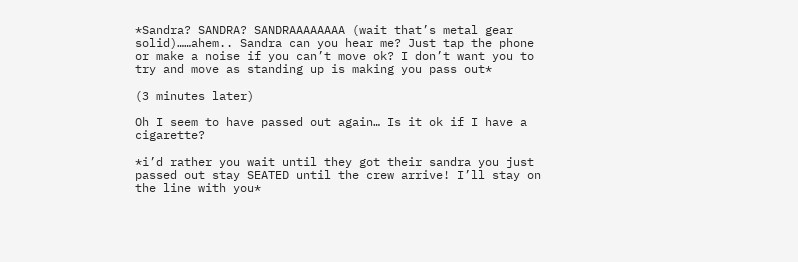*Sandra? SANDRA? SANDRAAAAAAAA (wait that’s metal gear solid)……ahem.. Sandra can you hear me? Just tap the phone or make a noise if you can’t move ok? I don’t want you to try and move as standing up is making you pass out*

(3 minutes later)

Oh I seem to have passed out again… Is it ok if I have a cigarette?

*i’d rather you wait until they got their sandra you just passed out stay SEATED until the crew arrive! I’ll stay on the line with you*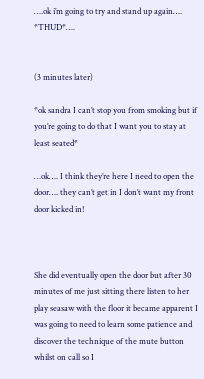….ok i’m going to try and stand up again…. *THUD*….


(3 minutes later)

*ok sandra I can’t stop you from smoking but if you’re going to do that I want you to stay at least seated*

…ok…. I think they’re here I need to open the door…. they can’t get in I don’t want my front door kicked in!



She did eventually open the door but after 30 minutes of me just sitting there listen to her play seasaw with the floor it became apparent I was going to need to learn some patience and discover the technique of the mute button whilst on call so I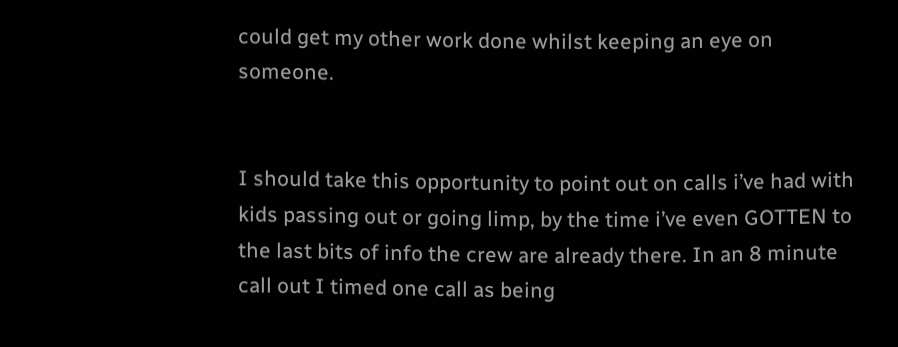could get my other work done whilst keeping an eye on someone.


I should take this opportunity to point out on calls i’ve had with kids passing out or going limp, by the time i’ve even GOTTEN to the last bits of info the crew are already there. In an 8 minute call out I timed one call as being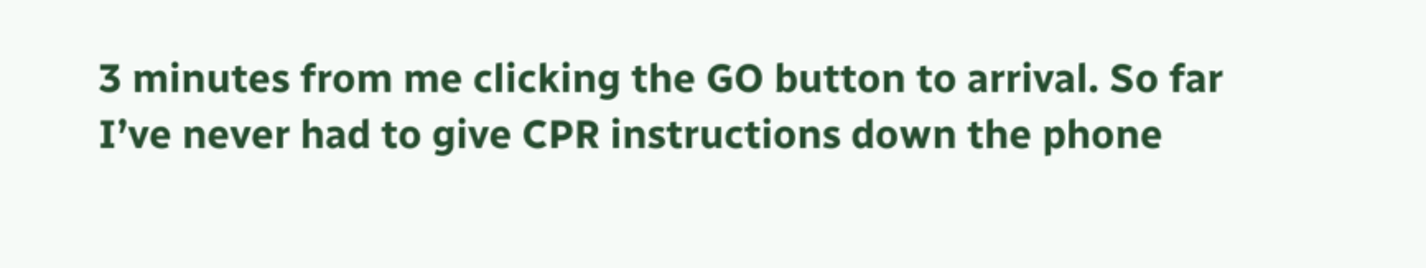3 minutes from me clicking the GO button to arrival. So far I’ve never had to give CPR instructions down the phone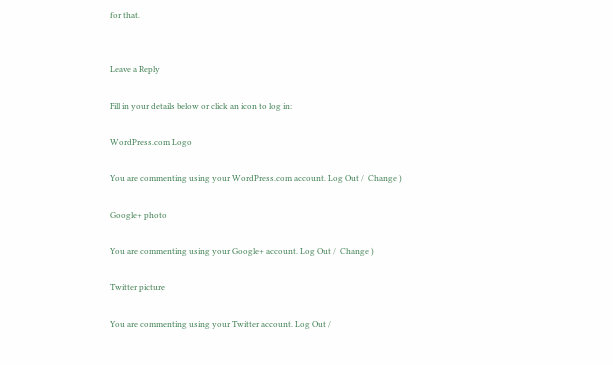for that.


Leave a Reply

Fill in your details below or click an icon to log in:

WordPress.com Logo

You are commenting using your WordPress.com account. Log Out /  Change )

Google+ photo

You are commenting using your Google+ account. Log Out /  Change )

Twitter picture

You are commenting using your Twitter account. Log Out /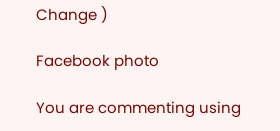Change )

Facebook photo

You are commenting using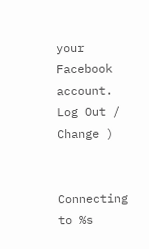your Facebook account. Log Out /  Change )


Connecting to %s